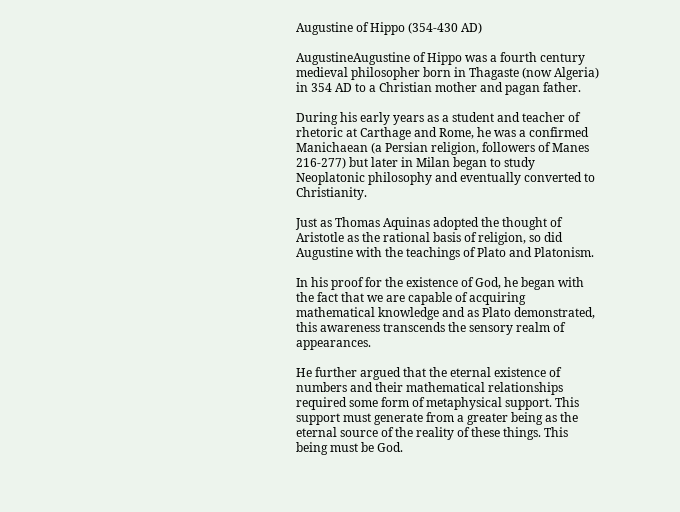Augustine of Hippo (354-430 AD)

AugustineAugustine of Hippo was a fourth century medieval philosopher born in Thagaste (now Algeria) in 354 AD to a Christian mother and pagan father.

During his early years as a student and teacher of rhetoric at Carthage and Rome, he was a confirmed Manichaean (a Persian religion, followers of Manes 216-277) but later in Milan began to study Neoplatonic philosophy and eventually converted to Christianity.

Just as Thomas Aquinas adopted the thought of Aristotle as the rational basis of religion, so did Augustine with the teachings of Plato and Platonism.

In his proof for the existence of God, he began with the fact that we are capable of acquiring mathematical knowledge and as Plato demonstrated, this awareness transcends the sensory realm of appearances.

He further argued that the eternal existence of numbers and their mathematical relationships required some form of metaphysical support. This support must generate from a greater being as the eternal source of the reality of these things. This being must be God.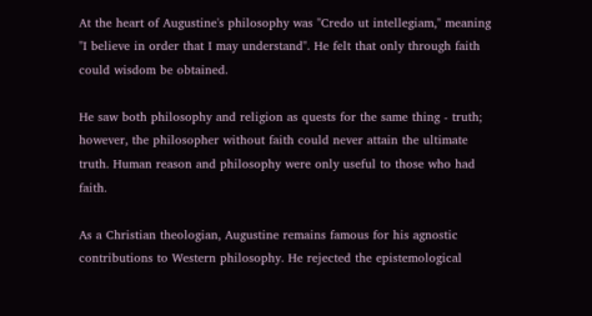At the heart of Augustine's philosophy was "Credo ut intellegiam," meaning "I believe in order that I may understand". He felt that only through faith could wisdom be obtained.

He saw both philosophy and religion as quests for the same thing - truth; however, the philosopher without faith could never attain the ultimate truth. Human reason and philosophy were only useful to those who had faith.

As a Christian theologian, Augustine remains famous for his agnostic contributions to Western philosophy. He rejected the epistemological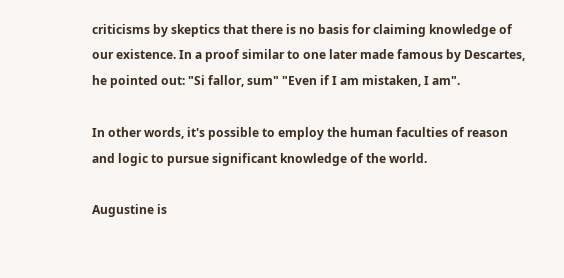criticisms by skeptics that there is no basis for claiming knowledge of our existence. In a proof similar to one later made famous by Descartes, he pointed out: "Si fallor, sum" "Even if I am mistaken, I am".

In other words, it's possible to employ the human faculties of reason and logic to pursue significant knowledge of the world.

Augustine is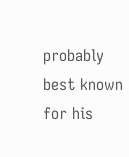probably best known for his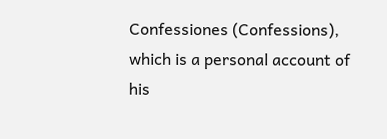Confessiones (Confessions), which is a personal account of his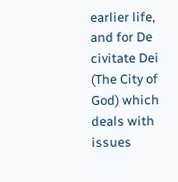earlier life, and for De civitate Dei (The City of God) which deals with issues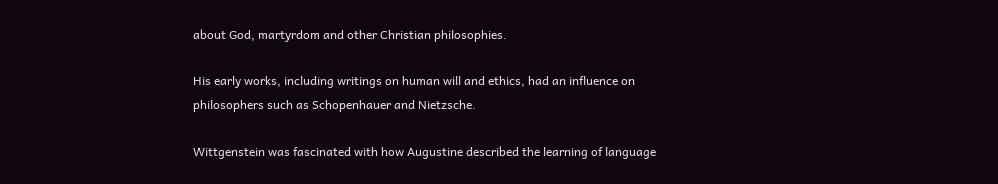about God, martyrdom and other Christian philosophies.

His early works, including writings on human will and ethics, had an influence on philosophers such as Schopenhauer and Nietzsche.

Wittgenstein was fascinated with how Augustine described the learning of language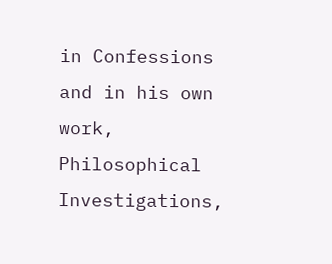in Confessions and in his own work, Philosophical Investigations,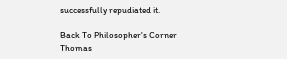successfully repudiated it.

Back To Philosopher's Corner
Thomas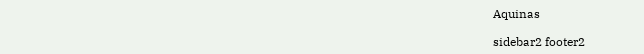Aquinas

sidebar2 footer2